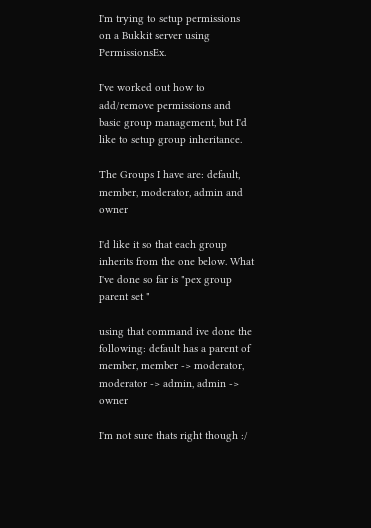I'm trying to setup permissions on a Bukkit server using PermissionsEx.

I've worked out how to add/remove permissions and basic group management, but I'd like to setup group inheritance.

The Groups I have are: default, member, moderator, admin and owner

I'd like it so that each group inherits from the one below. What I've done so far is "pex group parent set "

using that command ive done the following: default has a parent of member, member -> moderator, moderator -> admin, admin -> owner

I'm not sure thats right though :/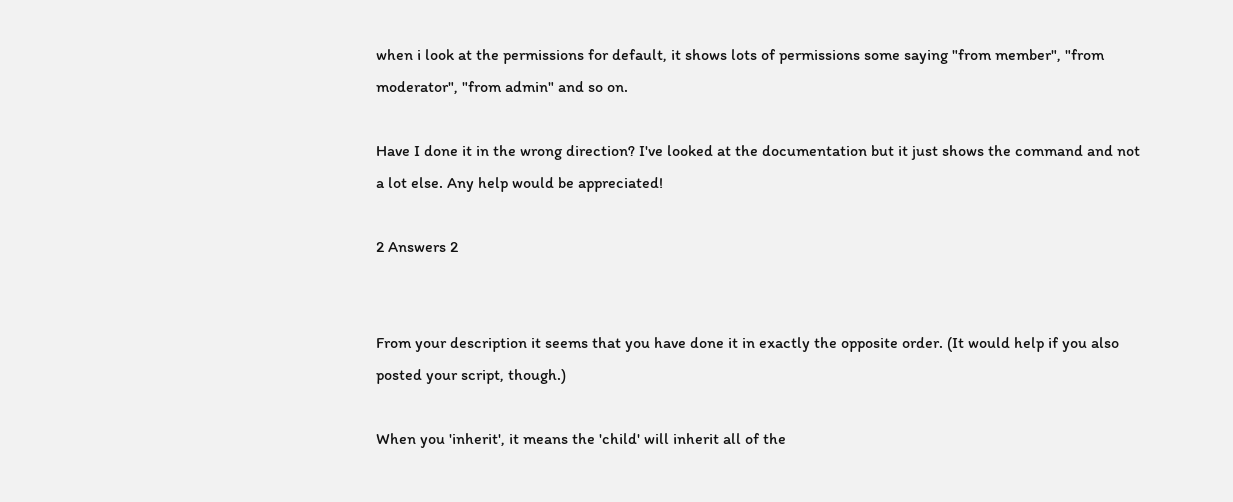when i look at the permissions for default, it shows lots of permissions some saying "from member", "from moderator", "from admin" and so on.

Have I done it in the wrong direction? I've looked at the documentation but it just shows the command and not a lot else. Any help would be appreciated!

2 Answers 2


From your description it seems that you have done it in exactly the opposite order. (It would help if you also posted your script, though.)

When you 'inherit', it means the 'child' will inherit all of the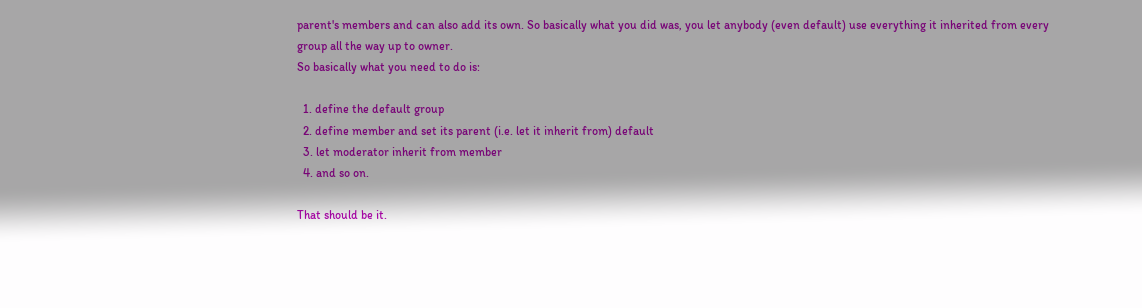parent's members and can also add its own. So basically what you did was, you let anybody (even default) use everything it inherited from every group all the way up to owner.
So basically what you need to do is:

  1. define the default group
  2. define member and set its parent (i.e. let it inherit from) default
  3. let moderator inherit from member
  4. and so on.

That should be it.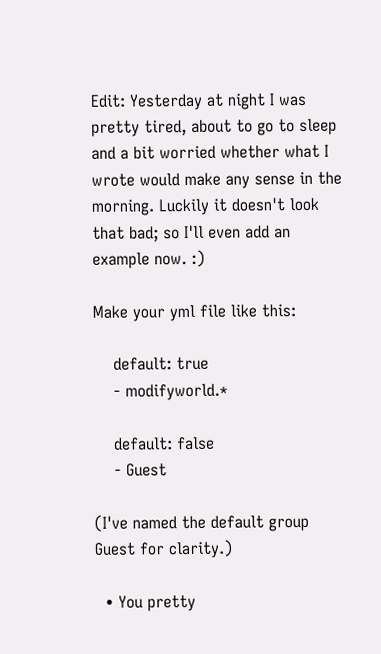Edit: Yesterday at night I was pretty tired, about to go to sleep and a bit worried whether what I wrote would make any sense in the morning. Luckily it doesn't look that bad; so I'll even add an example now. :)

Make your yml file like this:

    default: true
    - modifyworld.*

    default: false
    - Guest

(I've named the default group Guest for clarity.)

  • You pretty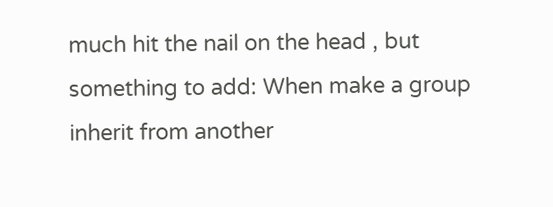much hit the nail on the head , but something to add: When make a group inherit from another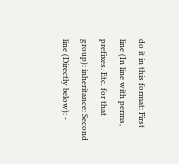do it in this format: First line (In line with perms, prefixes. Etc. for that group): inheritance: Second line (Directly below): -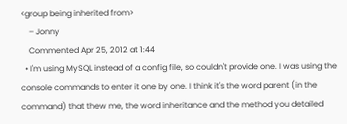<group being inherited from>
    – Jonny
    Commented Apr 25, 2012 at 1:44
  • I'm using MySQL instead of a config file, so couldn't provide one. I was using the console commands to enter it one by one. I think it's the word parent (in the command) that thew me, the word inheritance and the method you detailed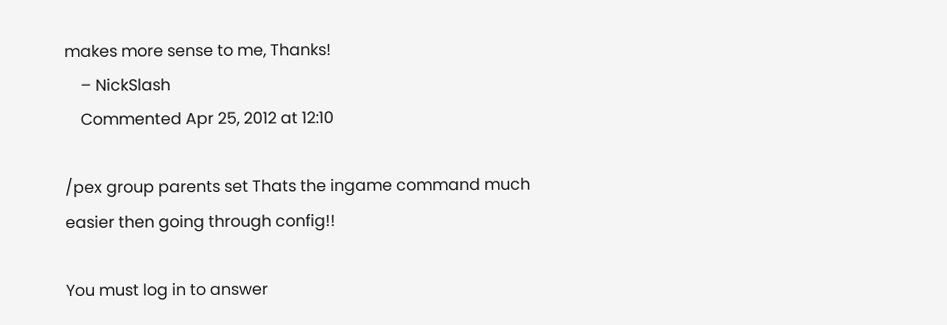makes more sense to me, Thanks!
    – NickSlash
    Commented Apr 25, 2012 at 12:10

/pex group parents set Thats the ingame command much easier then going through config!!

You must log in to answer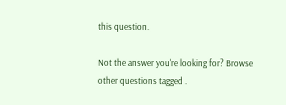this question.

Not the answer you're looking for? Browse other questions tagged .